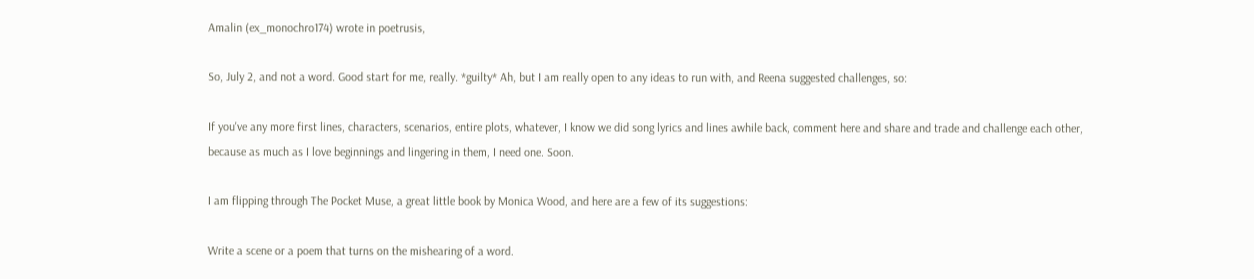Amalin (ex_monochro174) wrote in poetrusis,

So, July 2, and not a word. Good start for me, really. *guilty* Ah, but I am really open to any ideas to run with, and Reena suggested challenges, so:

If you've any more first lines, characters, scenarios, entire plots, whatever, I know we did song lyrics and lines awhile back, comment here and share and trade and challenge each other, because as much as I love beginnings and lingering in them, I need one. Soon.

I am flipping through The Pocket Muse, a great little book by Monica Wood, and here are a few of its suggestions:

Write a scene or a poem that turns on the mishearing of a word.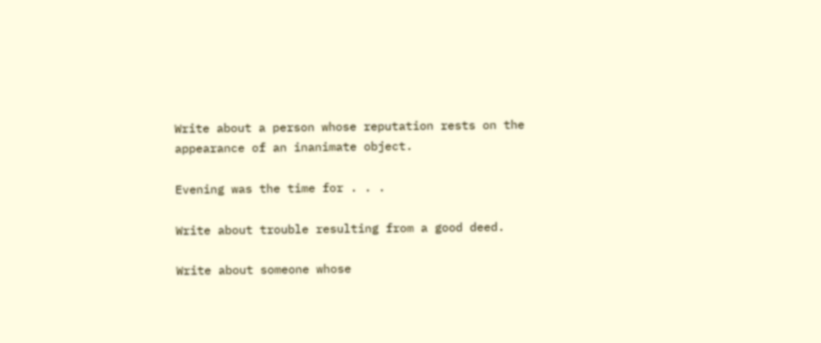Write about a person whose reputation rests on the appearance of an inanimate object.

Evening was the time for . . .

Write about trouble resulting from a good deed.

Write about someone whose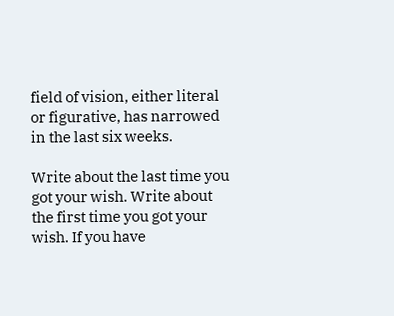field of vision, either literal or figurative, has narrowed in the last six weeks.

Write about the last time you got your wish. Write about the first time you got your wish. If you have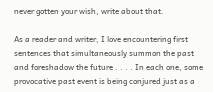never gotten your wish, write about that.

As a reader and writer, I love encountering first sentences that simultaneously summon the past and foreshadow the future . . . . In each one, some provocative past event is being conjured just as a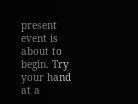present event is about to begin. Try your hand at a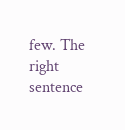few. The right sentence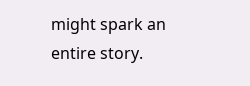might spark an entire story.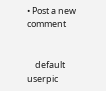• Post a new comment


    default userpic